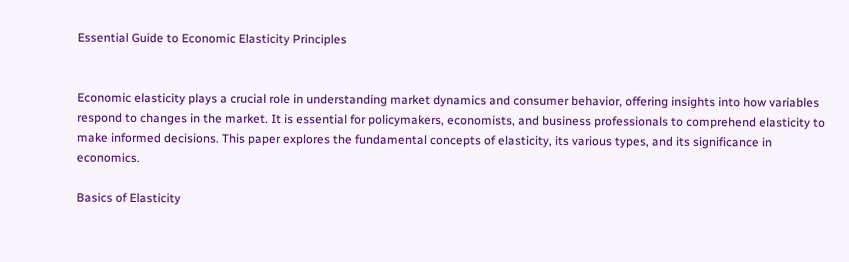Essential Guide to Economic Elasticity Principles


Economic elasticity plays a crucial role in understanding market dynamics and consumer behavior, offering insights into how variables respond to changes in the market. It is essential for policymakers, economists, and business professionals to comprehend elasticity to make informed decisions. This paper explores the fundamental concepts of elasticity, its various types, and its significance in economics.

Basics of Elasticity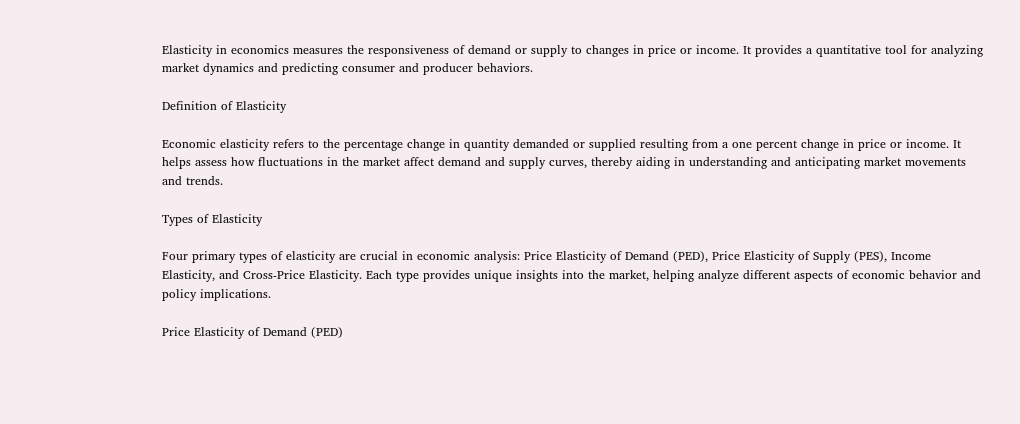Elasticity in economics measures the responsiveness of demand or supply to changes in price or income. It provides a quantitative tool for analyzing market dynamics and predicting consumer and producer behaviors.

Definition of Elasticity

Economic elasticity refers to the percentage change in quantity demanded or supplied resulting from a one percent change in price or income. It helps assess how fluctuations in the market affect demand and supply curves, thereby aiding in understanding and anticipating market movements and trends.

Types of Elasticity

Four primary types of elasticity are crucial in economic analysis: Price Elasticity of Demand (PED), Price Elasticity of Supply (PES), Income Elasticity, and Cross-Price Elasticity. Each type provides unique insights into the market, helping analyze different aspects of economic behavior and policy implications.

Price Elasticity of Demand (PED)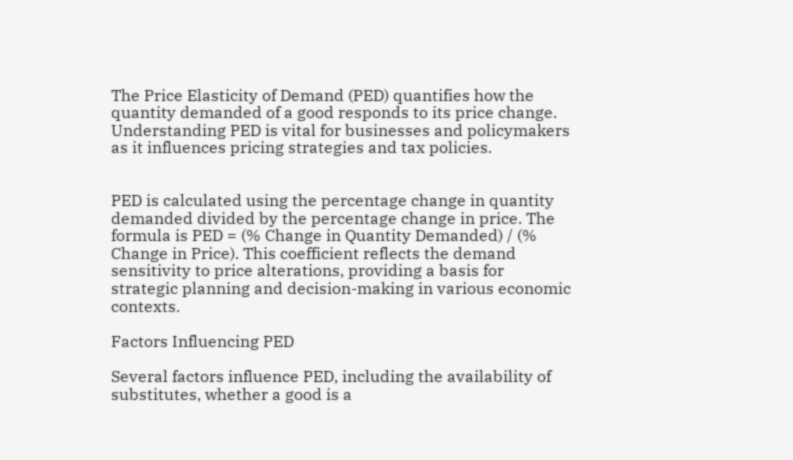The Price Elasticity of Demand (PED) quantifies how the quantity demanded of a good responds to its price change. Understanding PED is vital for businesses and policymakers as it influences pricing strategies and tax policies.


PED is calculated using the percentage change in quantity demanded divided by the percentage change in price. The formula is PED = (% Change in Quantity Demanded) / (% Change in Price). This coefficient reflects the demand sensitivity to price alterations, providing a basis for strategic planning and decision-making in various economic contexts.

Factors Influencing PED

Several factors influence PED, including the availability of substitutes, whether a good is a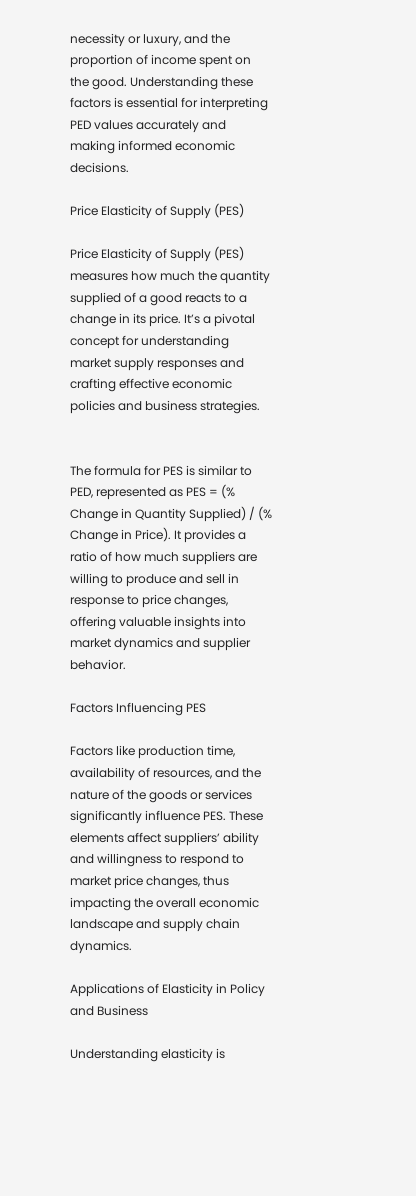necessity or luxury, and the proportion of income spent on the good. Understanding these factors is essential for interpreting PED values accurately and making informed economic decisions.

Price Elasticity of Supply (PES)

Price Elasticity of Supply (PES) measures how much the quantity supplied of a good reacts to a change in its price. It’s a pivotal concept for understanding market supply responses and crafting effective economic policies and business strategies.


The formula for PES is similar to PED, represented as PES = (% Change in Quantity Supplied) / (% Change in Price). It provides a ratio of how much suppliers are willing to produce and sell in response to price changes, offering valuable insights into market dynamics and supplier behavior.

Factors Influencing PES

Factors like production time, availability of resources, and the nature of the goods or services significantly influence PES. These elements affect suppliers’ ability and willingness to respond to market price changes, thus impacting the overall economic landscape and supply chain dynamics.

Applications of Elasticity in Policy and Business

Understanding elasticity is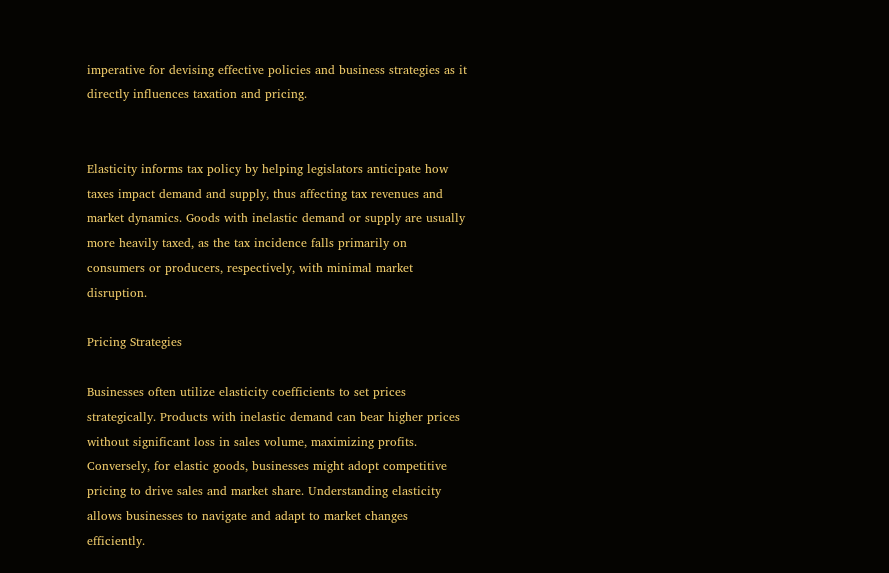imperative for devising effective policies and business strategies as it directly influences taxation and pricing.


Elasticity informs tax policy by helping legislators anticipate how taxes impact demand and supply, thus affecting tax revenues and market dynamics. Goods with inelastic demand or supply are usually more heavily taxed, as the tax incidence falls primarily on consumers or producers, respectively, with minimal market disruption.

Pricing Strategies

Businesses often utilize elasticity coefficients to set prices strategically. Products with inelastic demand can bear higher prices without significant loss in sales volume, maximizing profits. Conversely, for elastic goods, businesses might adopt competitive pricing to drive sales and market share. Understanding elasticity allows businesses to navigate and adapt to market changes efficiently.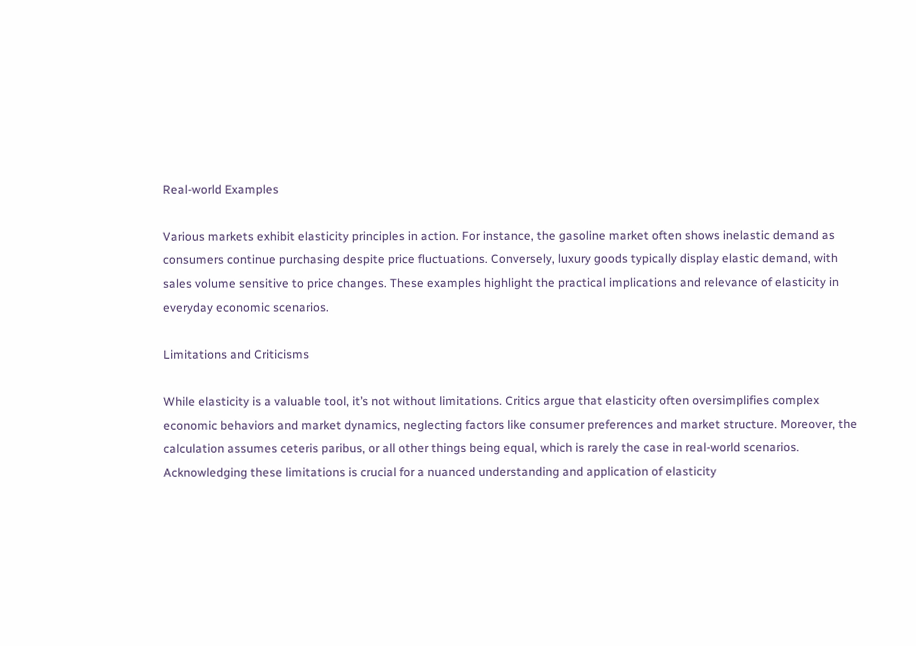Real-world Examples

Various markets exhibit elasticity principles in action. For instance, the gasoline market often shows inelastic demand as consumers continue purchasing despite price fluctuations. Conversely, luxury goods typically display elastic demand, with sales volume sensitive to price changes. These examples highlight the practical implications and relevance of elasticity in everyday economic scenarios.

Limitations and Criticisms

While elasticity is a valuable tool, it’s not without limitations. Critics argue that elasticity often oversimplifies complex economic behaviors and market dynamics, neglecting factors like consumer preferences and market structure. Moreover, the calculation assumes ceteris paribus, or all other things being equal, which is rarely the case in real-world scenarios. Acknowledging these limitations is crucial for a nuanced understanding and application of elasticity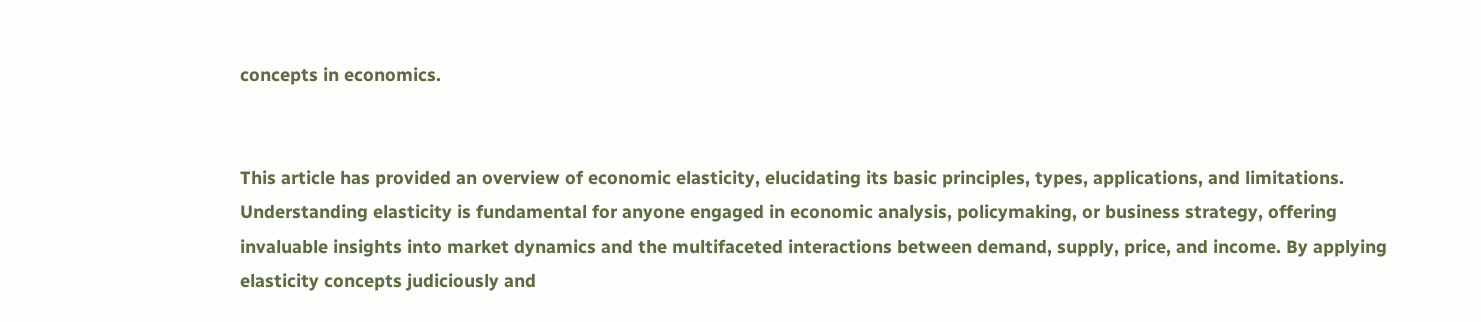concepts in economics.


This article has provided an overview of economic elasticity, elucidating its basic principles, types, applications, and limitations. Understanding elasticity is fundamental for anyone engaged in economic analysis, policymaking, or business strategy, offering invaluable insights into market dynamics and the multifaceted interactions between demand, supply, price, and income. By applying elasticity concepts judiciously and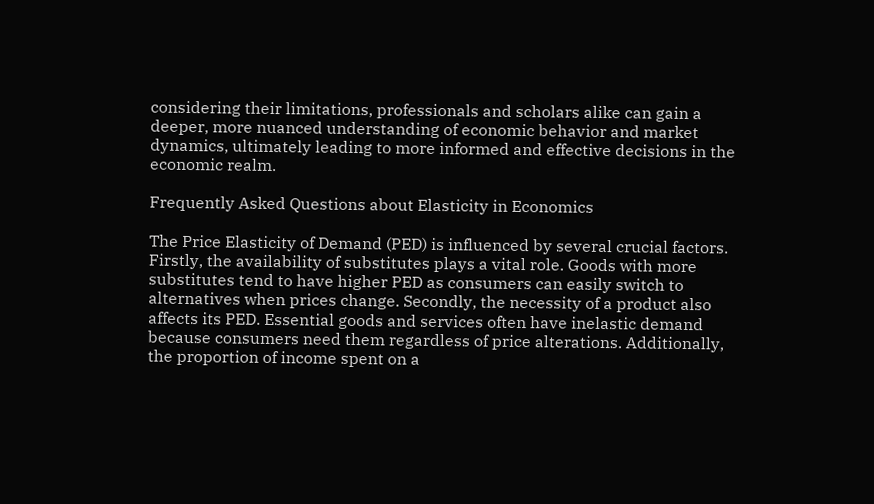considering their limitations, professionals and scholars alike can gain a deeper, more nuanced understanding of economic behavior and market dynamics, ultimately leading to more informed and effective decisions in the economic realm.

Frequently Asked Questions about Elasticity in Economics

The Price Elasticity of Demand (PED) is influenced by several crucial factors. Firstly, the availability of substitutes plays a vital role. Goods with more substitutes tend to have higher PED as consumers can easily switch to alternatives when prices change. Secondly, the necessity of a product also affects its PED. Essential goods and services often have inelastic demand because consumers need them regardless of price alterations. Additionally, the proportion of income spent on a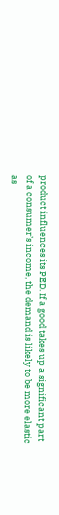product influences its PED. If a good takes up a significant part of a consumer’s income, the demand is likely to be more elastic as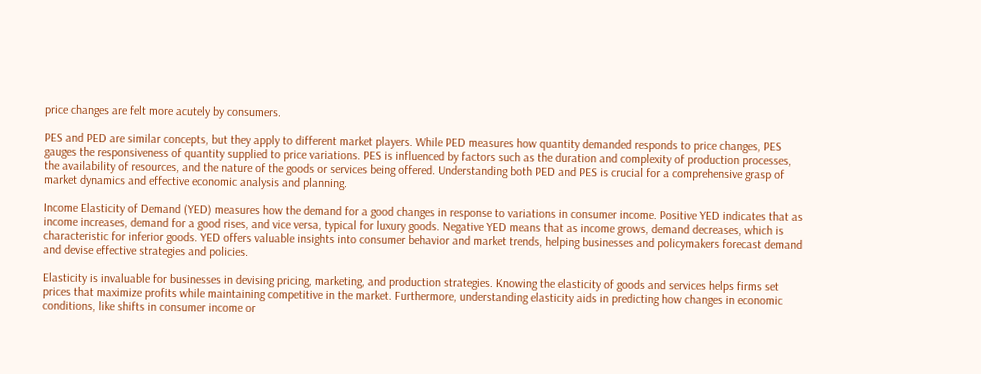price changes are felt more acutely by consumers.

PES and PED are similar concepts, but they apply to different market players. While PED measures how quantity demanded responds to price changes, PES gauges the responsiveness of quantity supplied to price variations. PES is influenced by factors such as the duration and complexity of production processes, the availability of resources, and the nature of the goods or services being offered. Understanding both PED and PES is crucial for a comprehensive grasp of market dynamics and effective economic analysis and planning.

Income Elasticity of Demand (YED) measures how the demand for a good changes in response to variations in consumer income. Positive YED indicates that as income increases, demand for a good rises, and vice versa, typical for luxury goods. Negative YED means that as income grows, demand decreases, which is characteristic for inferior goods. YED offers valuable insights into consumer behavior and market trends, helping businesses and policymakers forecast demand and devise effective strategies and policies.

Elasticity is invaluable for businesses in devising pricing, marketing, and production strategies. Knowing the elasticity of goods and services helps firms set prices that maximize profits while maintaining competitive in the market. Furthermore, understanding elasticity aids in predicting how changes in economic conditions, like shifts in consumer income or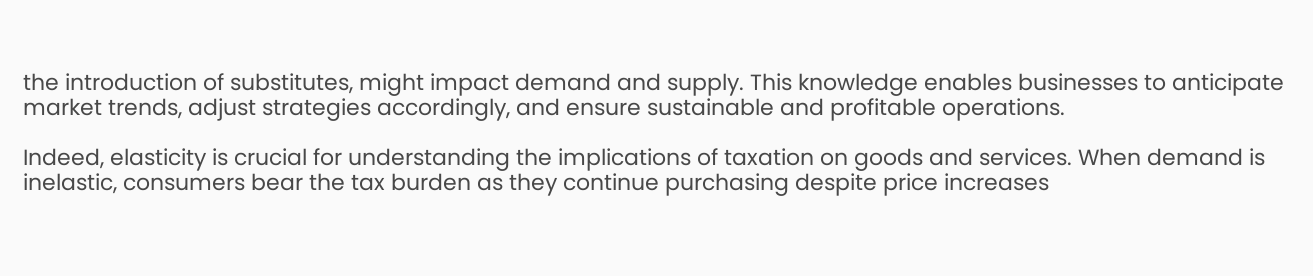the introduction of substitutes, might impact demand and supply. This knowledge enables businesses to anticipate market trends, adjust strategies accordingly, and ensure sustainable and profitable operations.

Indeed, elasticity is crucial for understanding the implications of taxation on goods and services. When demand is inelastic, consumers bear the tax burden as they continue purchasing despite price increases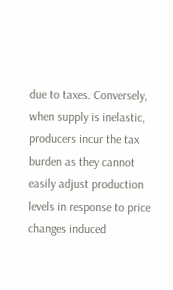due to taxes. Conversely, when supply is inelastic, producers incur the tax burden as they cannot easily adjust production levels in response to price changes induced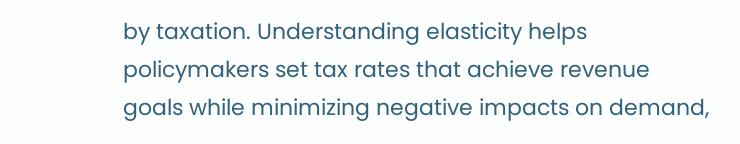by taxation. Understanding elasticity helps policymakers set tax rates that achieve revenue goals while minimizing negative impacts on demand,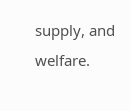supply, and welfare.